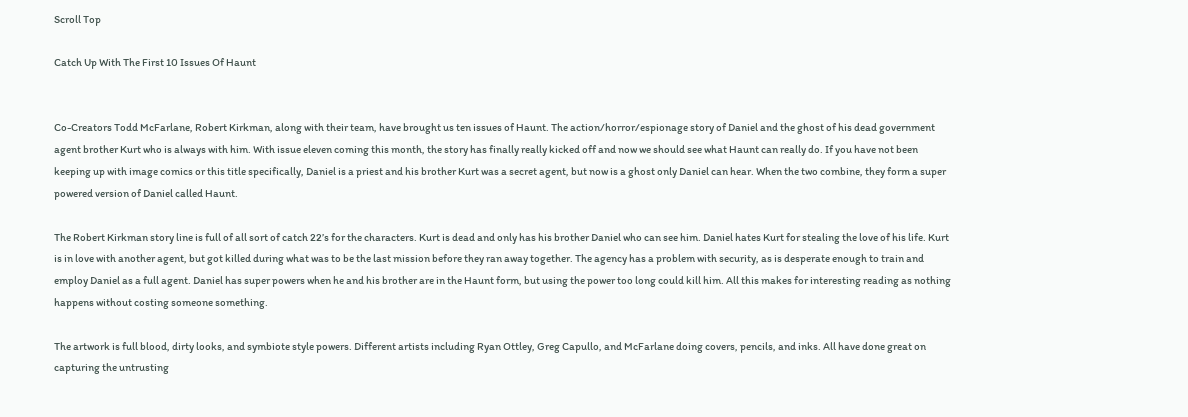Scroll Top

Catch Up With The First 10 Issues Of Haunt


Co-Creators Todd McFarlane, Robert Kirkman, along with their team, have brought us ten issues of Haunt. The action/horror/espionage story of Daniel and the ghost of his dead government agent brother Kurt who is always with him. With issue eleven coming this month, the story has finally really kicked off and now we should see what Haunt can really do. If you have not been keeping up with image comics or this title specifically, Daniel is a priest and his brother Kurt was a secret agent, but now is a ghost only Daniel can hear. When the two combine, they form a super powered version of Daniel called Haunt.

The Robert Kirkman story line is full of all sort of catch 22’s for the characters. Kurt is dead and only has his brother Daniel who can see him. Daniel hates Kurt for stealing the love of his life. Kurt is in love with another agent, but got killed during what was to be the last mission before they ran away together. The agency has a problem with security, as is desperate enough to train and employ Daniel as a full agent. Daniel has super powers when he and his brother are in the Haunt form, but using the power too long could kill him. All this makes for interesting reading as nothing happens without costing someone something.

The artwork is full blood, dirty looks, and symbiote style powers. Different artists including Ryan Ottley, Greg Capullo, and McFarlane doing covers, pencils, and inks. All have done great on capturing the untrusting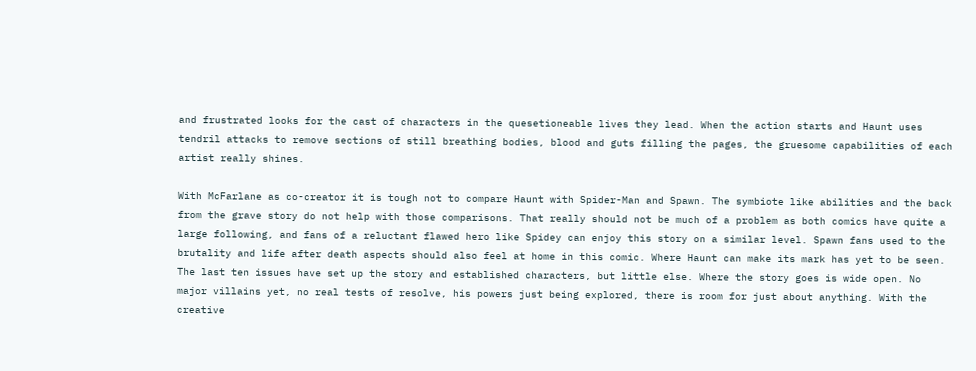and frustrated looks for the cast of characters in the quesetioneable lives they lead. When the action starts and Haunt uses tendril attacks to remove sections of still breathing bodies, blood and guts filling the pages, the gruesome capabilities of each artist really shines.

With McFarlane as co-creator it is tough not to compare Haunt with Spider-Man and Spawn. The symbiote like abilities and the back from the grave story do not help with those comparisons. That really should not be much of a problem as both comics have quite a large following, and fans of a reluctant flawed hero like Spidey can enjoy this story on a similar level. Spawn fans used to the brutality and life after death aspects should also feel at home in this comic. Where Haunt can make its mark has yet to be seen. The last ten issues have set up the story and established characters, but little else. Where the story goes is wide open. No major villains yet, no real tests of resolve, his powers just being explored, there is room for just about anything. With the creative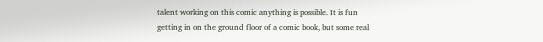talent working on this comic anything is possible. It is fun getting in on the ground floor of a comic book, but some real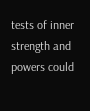tests of inner strength and powers could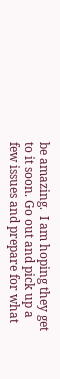be amazing.  I am hoping they get to it soon. Go out and pick up a few issues and prepare for what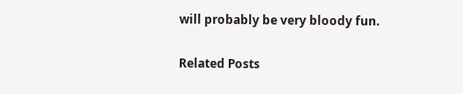will probably be very bloody fun.

Related Posts